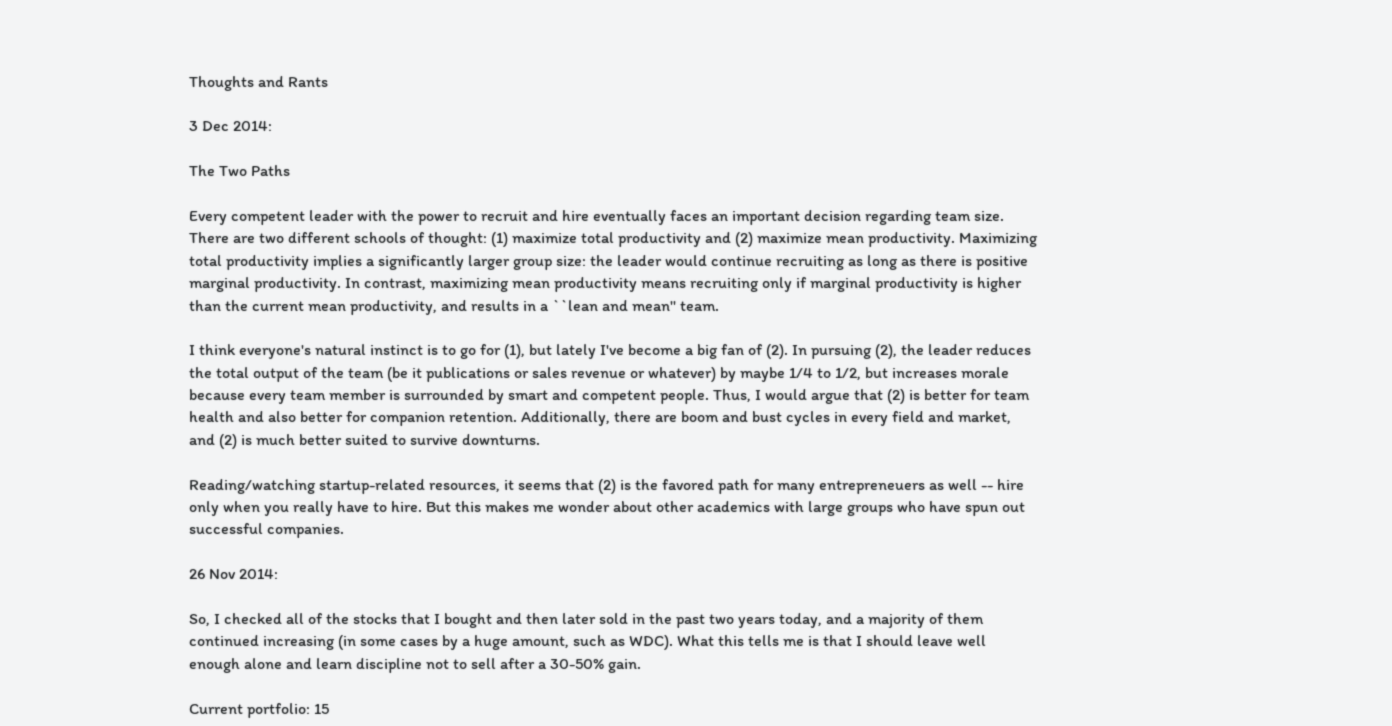Thoughts and Rants

3 Dec 2014:

The Two Paths

Every competent leader with the power to recruit and hire eventually faces an important decision regarding team size. There are two different schools of thought: (1) maximize total productivity and (2) maximize mean productivity. Maximizing total productivity implies a significantly larger group size: the leader would continue recruiting as long as there is positive marginal productivity. In contrast, maximizing mean productivity means recruiting only if marginal productivity is higher than the current mean productivity, and results in a ``lean and mean'' team.

I think everyone's natural instinct is to go for (1), but lately I've become a big fan of (2). In pursuing (2), the leader reduces the total output of the team (be it publications or sales revenue or whatever) by maybe 1/4 to 1/2, but increases morale because every team member is surrounded by smart and competent people. Thus, I would argue that (2) is better for team health and also better for companion retention. Additionally, there are boom and bust cycles in every field and market, and (2) is much better suited to survive downturns.

Reading/watching startup-related resources, it seems that (2) is the favored path for many entrepreneuers as well -- hire only when you really have to hire. But this makes me wonder about other academics with large groups who have spun out successful companies.

26 Nov 2014:

So, I checked all of the stocks that I bought and then later sold in the past two years today, and a majority of them continued increasing (in some cases by a huge amount, such as WDC). What this tells me is that I should leave well enough alone and learn discipline not to sell after a 30-50% gain.

Current portfolio: 15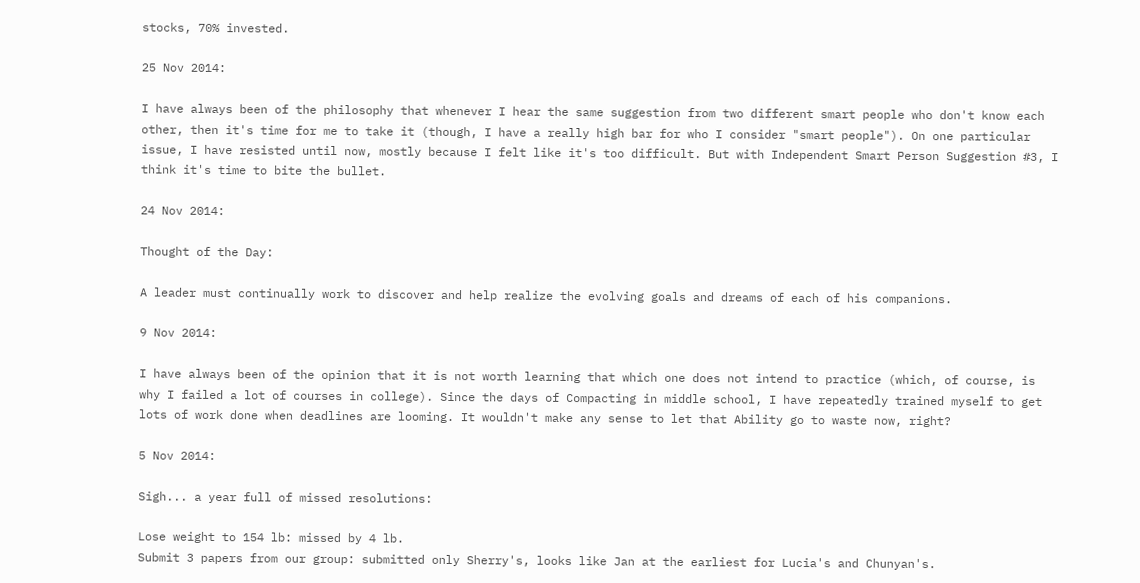stocks, 70% invested.

25 Nov 2014:

I have always been of the philosophy that whenever I hear the same suggestion from two different smart people who don't know each other, then it's time for me to take it (though, I have a really high bar for who I consider "smart people"). On one particular issue, I have resisted until now, mostly because I felt like it's too difficult. But with Independent Smart Person Suggestion #3, I think it's time to bite the bullet.

24 Nov 2014:

Thought of the Day:

A leader must continually work to discover and help realize the evolving goals and dreams of each of his companions.

9 Nov 2014:

I have always been of the opinion that it is not worth learning that which one does not intend to practice (which, of course, is why I failed a lot of courses in college). Since the days of Compacting in middle school, I have repeatedly trained myself to get lots of work done when deadlines are looming. It wouldn't make any sense to let that Ability go to waste now, right?

5 Nov 2014:

Sigh... a year full of missed resolutions:

Lose weight to 154 lb: missed by 4 lb.
Submit 3 papers from our group: submitted only Sherry's, looks like Jan at the earliest for Lucia's and Chunyan's.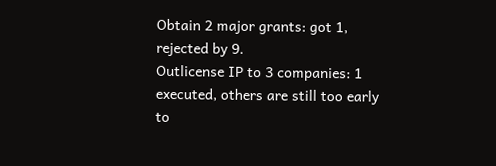Obtain 2 major grants: got 1, rejected by 9.
Outlicense IP to 3 companies: 1 executed, others are still too early to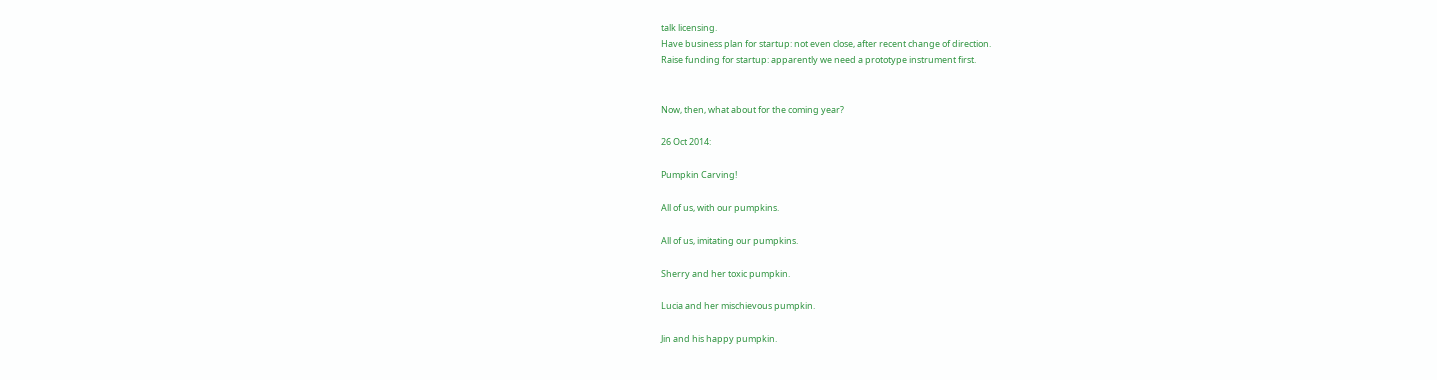talk licensing.
Have business plan for startup: not even close, after recent change of direction.
Raise funding for startup: apparently we need a prototype instrument first.


Now, then, what about for the coming year?

26 Oct 2014:

Pumpkin Carving!

All of us, with our pumpkins.

All of us, imitating our pumpkins.

Sherry and her toxic pumpkin.

Lucia and her mischievous pumpkin.

Jin and his happy pumpkin.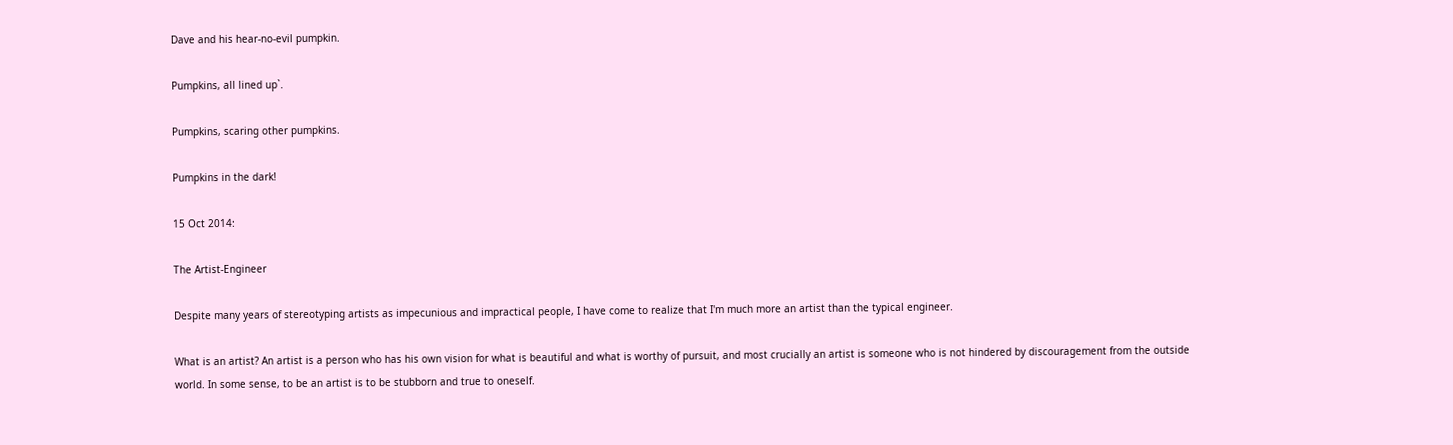Dave and his hear-no-evil pumpkin.

Pumpkins, all lined up`.

Pumpkins, scaring other pumpkins.

Pumpkins in the dark!

15 Oct 2014:

The Artist-Engineer

Despite many years of stereotyping artists as impecunious and impractical people, I have come to realize that I'm much more an artist than the typical engineer.

What is an artist? An artist is a person who has his own vision for what is beautiful and what is worthy of pursuit, and most crucially an artist is someone who is not hindered by discouragement from the outside world. In some sense, to be an artist is to be stubborn and true to oneself.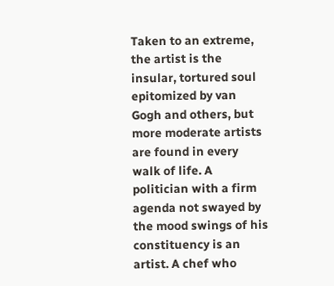Taken to an extreme, the artist is the insular, tortured soul epitomized by van Gogh and others, but more moderate artists are found in every walk of life. A politician with a firm agenda not swayed by the mood swings of his constituency is an artist. A chef who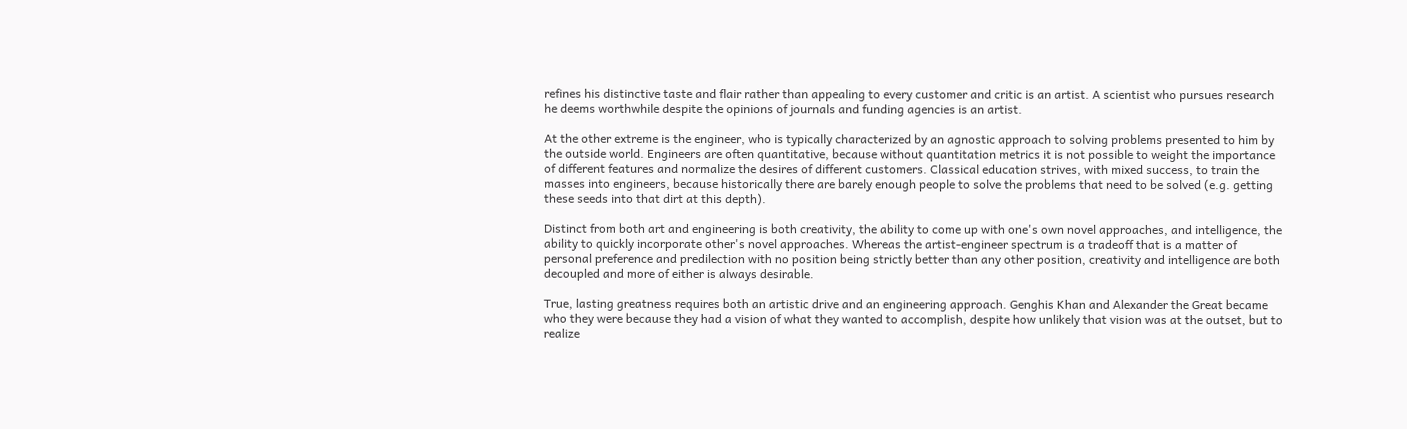refines his distinctive taste and flair rather than appealing to every customer and critic is an artist. A scientist who pursues research he deems worthwhile despite the opinions of journals and funding agencies is an artist.

At the other extreme is the engineer, who is typically characterized by an agnostic approach to solving problems presented to him by the outside world. Engineers are often quantitative, because without quantitation metrics it is not possible to weight the importance of different features and normalize the desires of different customers. Classical education strives, with mixed success, to train the masses into engineers, because historically there are barely enough people to solve the problems that need to be solved (e.g. getting these seeds into that dirt at this depth).

Distinct from both art and engineering is both creativity, the ability to come up with one's own novel approaches, and intelligence, the ability to quickly incorporate other's novel approaches. Whereas the artist-engineer spectrum is a tradeoff that is a matter of personal preference and predilection with no position being strictly better than any other position, creativity and intelligence are both decoupled and more of either is always desirable.

True, lasting greatness requires both an artistic drive and an engineering approach. Genghis Khan and Alexander the Great became who they were because they had a vision of what they wanted to accomplish, despite how unlikely that vision was at the outset, but to realize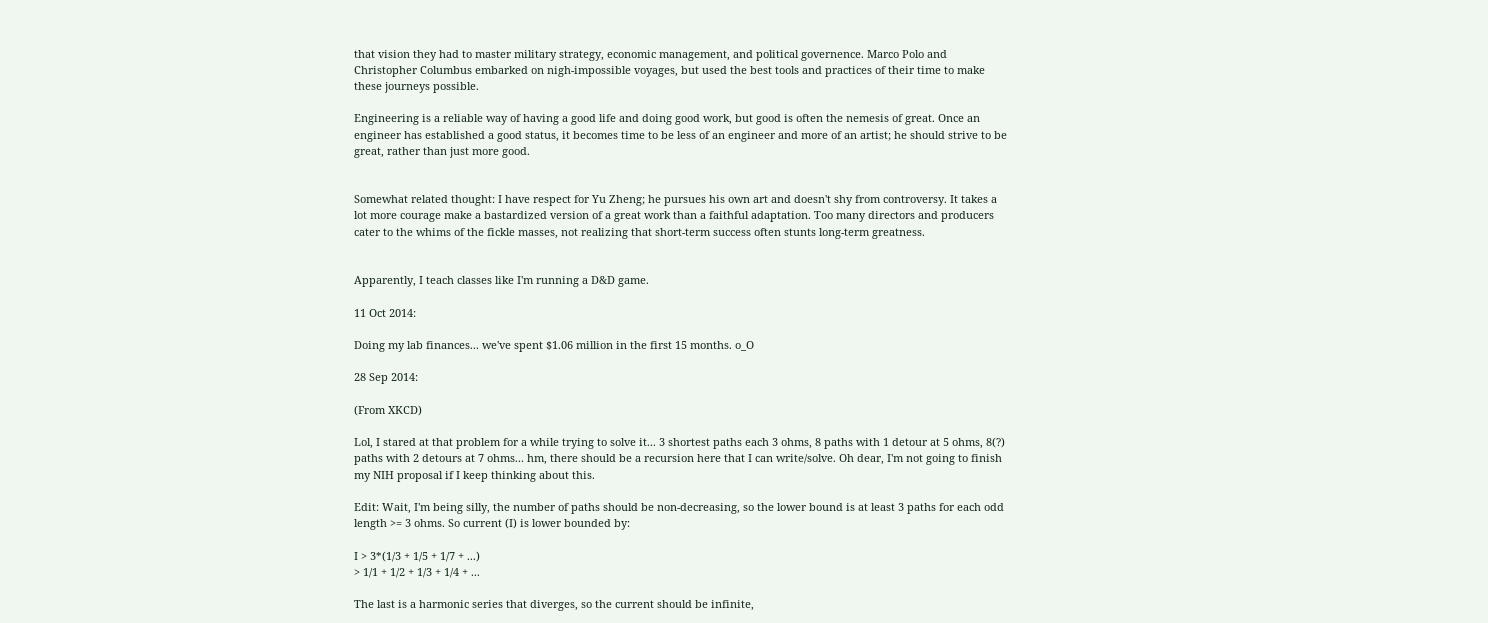that vision they had to master military strategy, economic management, and political governence. Marco Polo and Christopher Columbus embarked on nigh-impossible voyages, but used the best tools and practices of their time to make these journeys possible.

Engineering is a reliable way of having a good life and doing good work, but good is often the nemesis of great. Once an engineer has established a good status, it becomes time to be less of an engineer and more of an artist; he should strive to be great, rather than just more good.


Somewhat related thought: I have respect for Yu Zheng; he pursues his own art and doesn't shy from controversy. It takes a lot more courage make a bastardized version of a great work than a faithful adaptation. Too many directors and producers cater to the whims of the fickle masses, not realizing that short-term success often stunts long-term greatness.


Apparently, I teach classes like I'm running a D&D game.

11 Oct 2014:

Doing my lab finances... we've spent $1.06 million in the first 15 months. o_O

28 Sep 2014:

(From XKCD)

Lol, I stared at that problem for a while trying to solve it... 3 shortest paths each 3 ohms, 8 paths with 1 detour at 5 ohms, 8(?) paths with 2 detours at 7 ohms... hm, there should be a recursion here that I can write/solve. Oh dear, I'm not going to finish my NIH proposal if I keep thinking about this.

Edit: Wait, I'm being silly, the number of paths should be non-decreasing, so the lower bound is at least 3 paths for each odd length >= 3 ohms. So current (I) is lower bounded by:

I > 3*(1/3 + 1/5 + 1/7 + ...)
> 1/1 + 1/2 + 1/3 + 1/4 + ...

The last is a harmonic series that diverges, so the current should be infinite,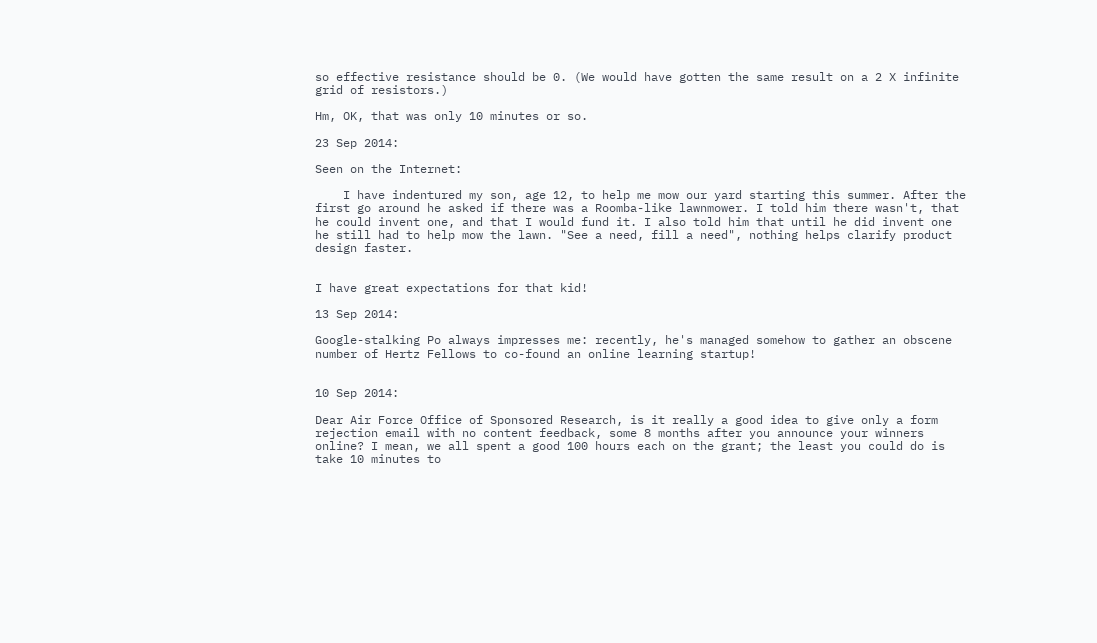so effective resistance should be 0. (We would have gotten the same result on a 2 X infinite grid of resistors.)

Hm, OK, that was only 10 minutes or so.

23 Sep 2014:

Seen on the Internet:

    I have indentured my son, age 12, to help me mow our yard starting this summer. After the first go around he asked if there was a Roomba-like lawnmower. I told him there wasn't, that he could invent one, and that I would fund it. I also told him that until he did invent one he still had to help mow the lawn. "See a need, fill a need", nothing helps clarify product design faster.


I have great expectations for that kid!

13 Sep 2014:

Google-stalking Po always impresses me: recently, he's managed somehow to gather an obscene number of Hertz Fellows to co-found an online learning startup!


10 Sep 2014:

Dear Air Force Office of Sponsored Research, is it really a good idea to give only a form rejection email with no content feedback, some 8 months after you announce your winners online? I mean, we all spent a good 100 hours each on the grant; the least you could do is take 10 minutes to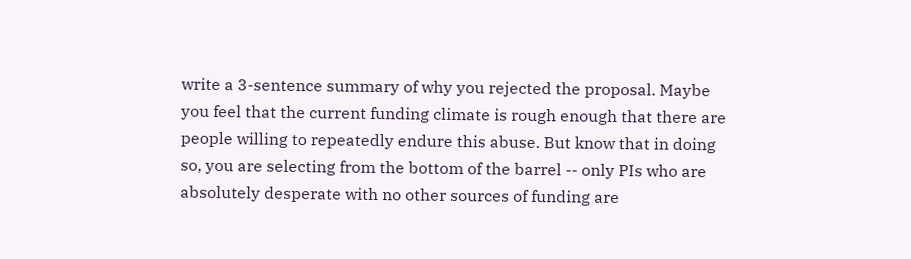write a 3-sentence summary of why you rejected the proposal. Maybe you feel that the current funding climate is rough enough that there are people willing to repeatedly endure this abuse. But know that in doing so, you are selecting from the bottom of the barrel -- only PIs who are absolutely desperate with no other sources of funding are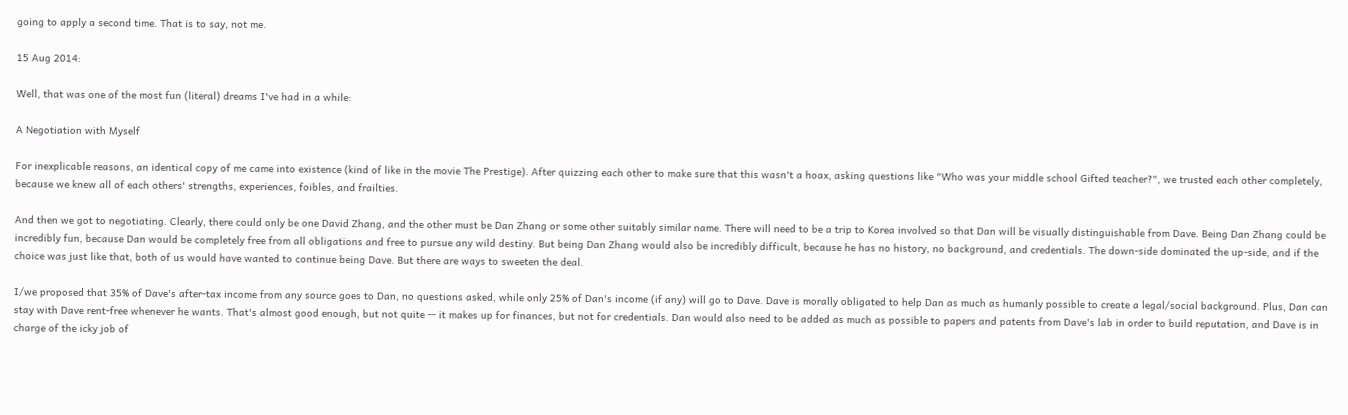going to apply a second time. That is to say, not me.

15 Aug 2014:

Well, that was one of the most fun (literal) dreams I've had in a while:

A Negotiation with Myself

For inexplicable reasons, an identical copy of me came into existence (kind of like in the movie The Prestige). After quizzing each other to make sure that this wasn't a hoax, asking questions like "Who was your middle school Gifted teacher?", we trusted each other completely, because we knew all of each others' strengths, experiences, foibles, and frailties.

And then we got to negotiating. Clearly, there could only be one David Zhang, and the other must be Dan Zhang or some other suitably similar name. There will need to be a trip to Korea involved so that Dan will be visually distinguishable from Dave. Being Dan Zhang could be incredibly fun, because Dan would be completely free from all obligations and free to pursue any wild destiny. But being Dan Zhang would also be incredibly difficult, because he has no history, no background, and credentials. The down-side dominated the up-side, and if the choice was just like that, both of us would have wanted to continue being Dave. But there are ways to sweeten the deal.

I/we proposed that 35% of Dave's after-tax income from any source goes to Dan, no questions asked, while only 25% of Dan's income (if any) will go to Dave. Dave is morally obligated to help Dan as much as humanly possible to create a legal/social background. Plus, Dan can stay with Dave rent-free whenever he wants. That's almost good enough, but not quite -- it makes up for finances, but not for credentials. Dan would also need to be added as much as possible to papers and patents from Dave's lab in order to build reputation, and Dave is in charge of the icky job of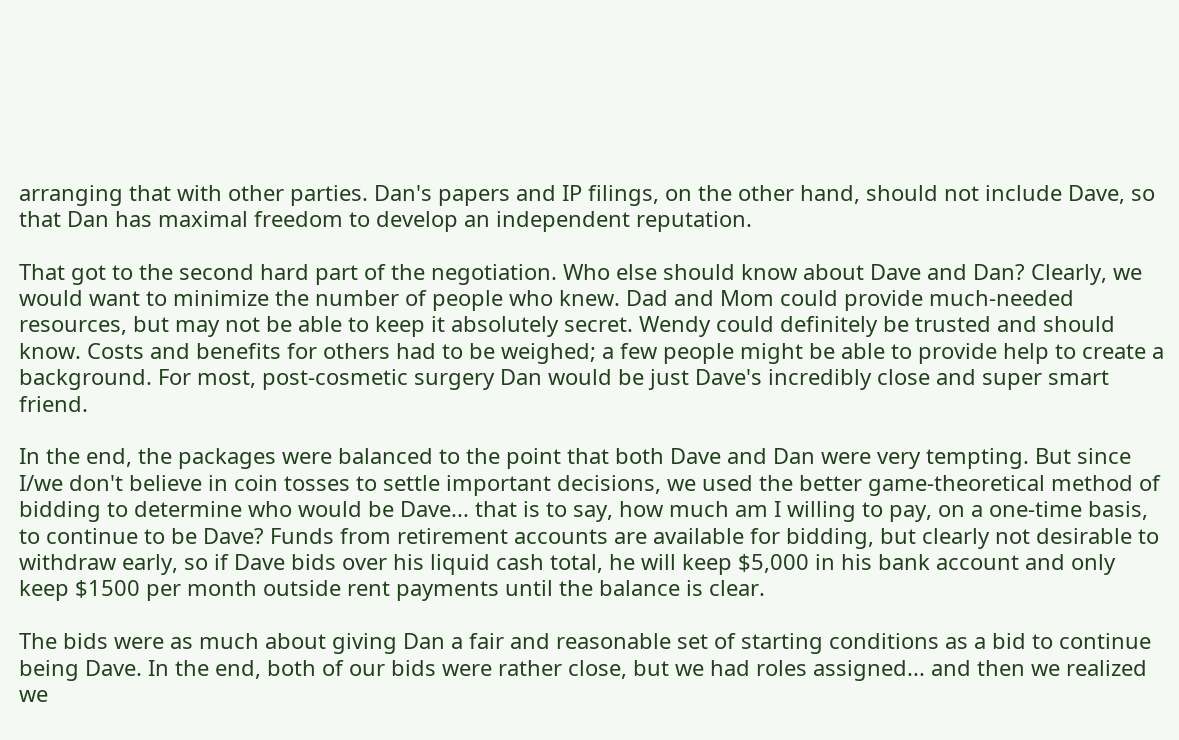arranging that with other parties. Dan's papers and IP filings, on the other hand, should not include Dave, so that Dan has maximal freedom to develop an independent reputation.

That got to the second hard part of the negotiation. Who else should know about Dave and Dan? Clearly, we would want to minimize the number of people who knew. Dad and Mom could provide much-needed resources, but may not be able to keep it absolutely secret. Wendy could definitely be trusted and should know. Costs and benefits for others had to be weighed; a few people might be able to provide help to create a background. For most, post-cosmetic surgery Dan would be just Dave's incredibly close and super smart friend.

In the end, the packages were balanced to the point that both Dave and Dan were very tempting. But since I/we don't believe in coin tosses to settle important decisions, we used the better game-theoretical method of bidding to determine who would be Dave... that is to say, how much am I willing to pay, on a one-time basis, to continue to be Dave? Funds from retirement accounts are available for bidding, but clearly not desirable to withdraw early, so if Dave bids over his liquid cash total, he will keep $5,000 in his bank account and only keep $1500 per month outside rent payments until the balance is clear.

The bids were as much about giving Dan a fair and reasonable set of starting conditions as a bid to continue being Dave. In the end, both of our bids were rather close, but we had roles assigned... and then we realized we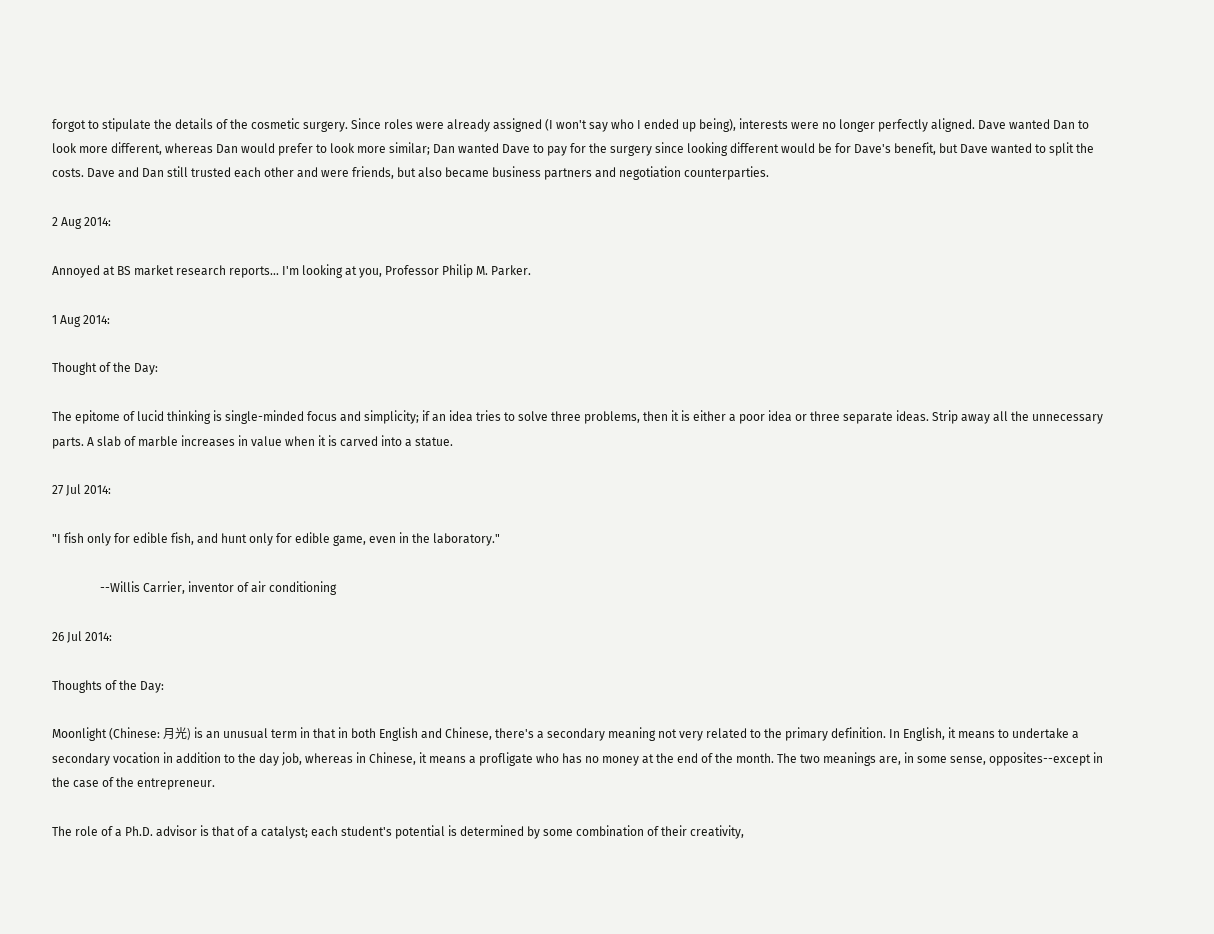forgot to stipulate the details of the cosmetic surgery. Since roles were already assigned (I won't say who I ended up being), interests were no longer perfectly aligned. Dave wanted Dan to look more different, whereas Dan would prefer to look more similar; Dan wanted Dave to pay for the surgery since looking different would be for Dave's benefit, but Dave wanted to split the costs. Dave and Dan still trusted each other and were friends, but also became business partners and negotiation counterparties.

2 Aug 2014:

Annoyed at BS market research reports... I'm looking at you, Professor Philip M. Parker.

1 Aug 2014:

Thought of the Day:

The epitome of lucid thinking is single-minded focus and simplicity; if an idea tries to solve three problems, then it is either a poor idea or three separate ideas. Strip away all the unnecessary parts. A slab of marble increases in value when it is carved into a statue.

27 Jul 2014:

"I fish only for edible fish, and hunt only for edible game, even in the laboratory."

                --Willis Carrier, inventor of air conditioning

26 Jul 2014:

Thoughts of the Day:

Moonlight (Chinese: 月光) is an unusual term in that in both English and Chinese, there's a secondary meaning not very related to the primary definition. In English, it means to undertake a secondary vocation in addition to the day job, whereas in Chinese, it means a profligate who has no money at the end of the month. The two meanings are, in some sense, opposites--except in the case of the entrepreneur.

The role of a Ph.D. advisor is that of a catalyst; each student's potential is determined by some combination of their creativity,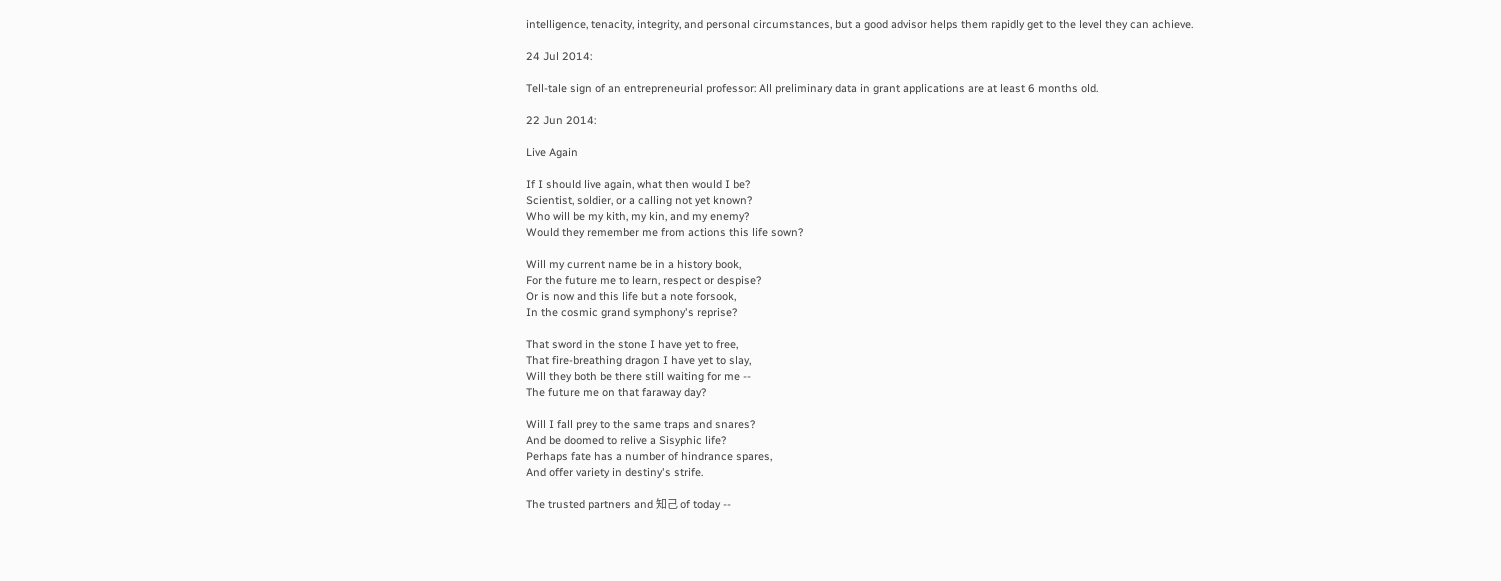intelligence, tenacity, integrity, and personal circumstances, but a good advisor helps them rapidly get to the level they can achieve.

24 Jul 2014:

Tell-tale sign of an entrepreneurial professor: All preliminary data in grant applications are at least 6 months old.

22 Jun 2014:

Live Again

If I should live again, what then would I be?
Scientist, soldier, or a calling not yet known?
Who will be my kith, my kin, and my enemy?
Would they remember me from actions this life sown?

Will my current name be in a history book,
For the future me to learn, respect or despise?
Or is now and this life but a note forsook,
In the cosmic grand symphony's reprise?

That sword in the stone I have yet to free,
That fire-breathing dragon I have yet to slay,
Will they both be there still waiting for me --
The future me on that faraway day?

Will I fall prey to the same traps and snares?
And be doomed to relive a Sisyphic life?
Perhaps fate has a number of hindrance spares,
And offer variety in destiny's strife.

The trusted partners and 知己 of today --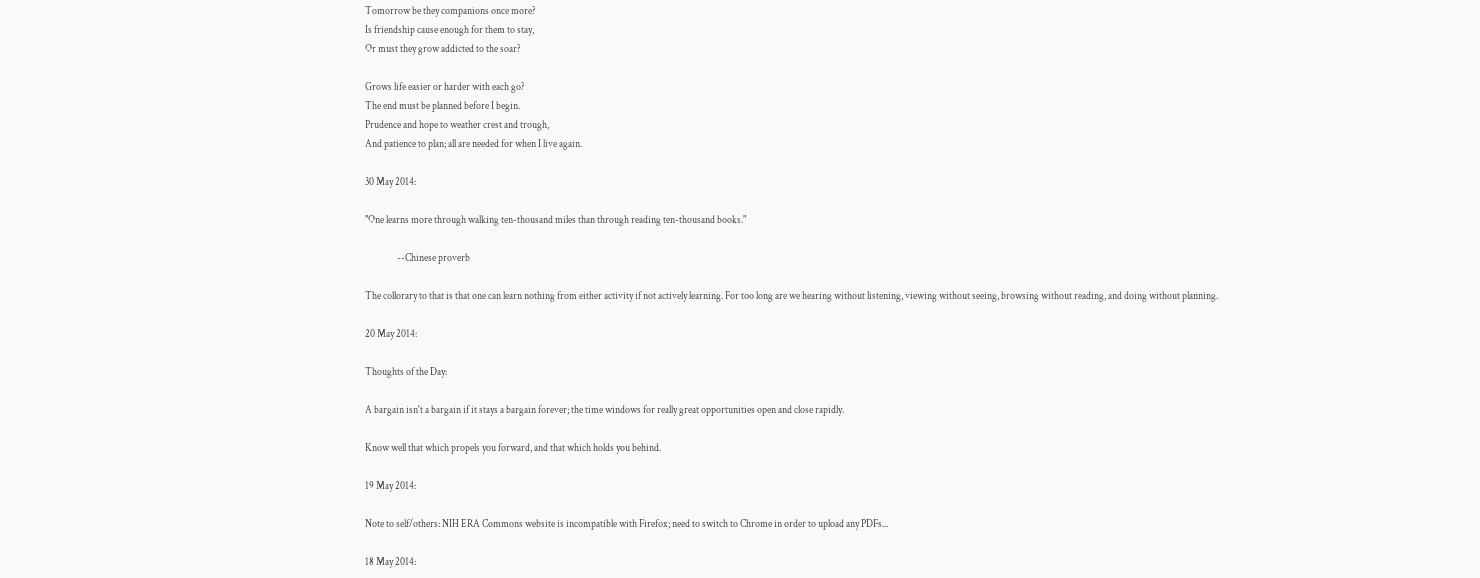Tomorrow be they companions once more?
Is friendship cause enough for them to stay,
Or must they grow addicted to the soar?

Grows life easier or harder with each go?
The end must be planned before I begin.
Prudence and hope to weather crest and trough,
And patience to plan; all are needed for when I live again.

30 May 2014:

"One learns more through walking ten-thousand miles than through reading ten-thousand books."

                --Chinese proverb

The collorary to that is that one can learn nothing from either activity if not actively learning. For too long are we hearing without listening, viewing without seeing, browsing without reading, and doing without planning.

20 May 2014:

Thoughts of the Day:

A bargain isn't a bargain if it stays a bargain forever; the time windows for really great opportunities open and close rapidly.

Know well that which propels you forward, and that which holds you behind.

19 May 2014:

Note to self/others: NIH ERA Commons website is incompatible with Firefox; need to switch to Chrome in order to upload any PDFs...

18 May 2014: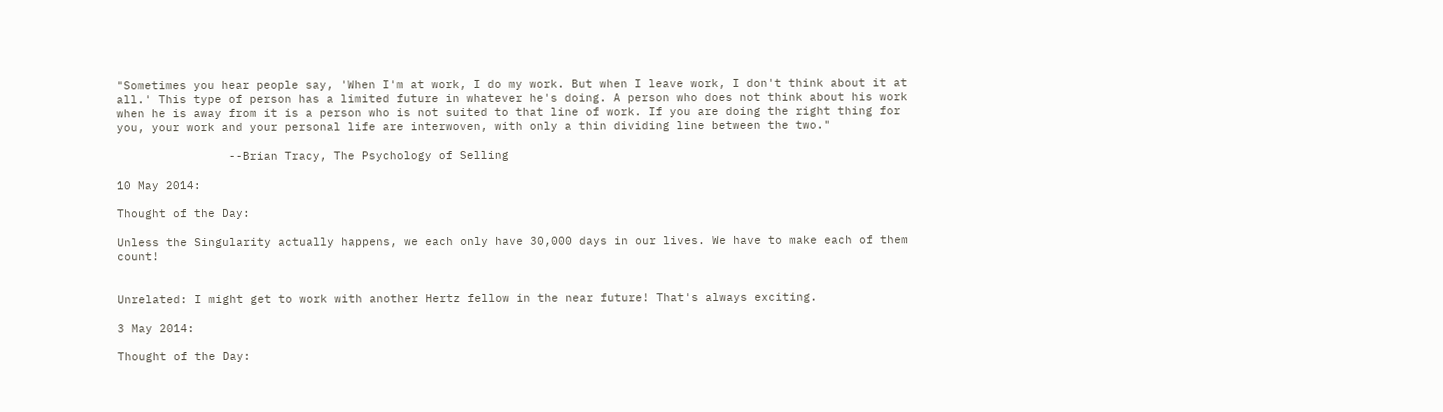"Sometimes you hear people say, 'When I'm at work, I do my work. But when I leave work, I don't think about it at all.' This type of person has a limited future in whatever he's doing. A person who does not think about his work when he is away from it is a person who is not suited to that line of work. If you are doing the right thing for you, your work and your personal life are interwoven, with only a thin dividing line between the two."

                --Brian Tracy, The Psychology of Selling

10 May 2014:

Thought of the Day:

Unless the Singularity actually happens, we each only have 30,000 days in our lives. We have to make each of them count!


Unrelated: I might get to work with another Hertz fellow in the near future! That's always exciting.

3 May 2014:

Thought of the Day: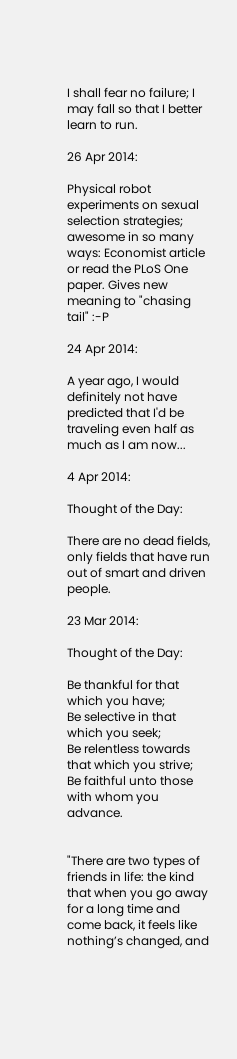I shall fear no failure; I may fall so that I better learn to run.

26 Apr 2014:

Physical robot experiments on sexual selection strategies; awesome in so many ways: Economist article or read the PLoS One paper. Gives new meaning to "chasing tail" :-P

24 Apr 2014:

A year ago, I would definitely not have predicted that I'd be traveling even half as much as I am now...

4 Apr 2014:

Thought of the Day:

There are no dead fields, only fields that have run out of smart and driven people.

23 Mar 2014:

Thought of the Day:

Be thankful for that which you have;
Be selective in that which you seek;
Be relentless towards that which you strive;
Be faithful unto those with whom you advance.


"There are two types of friends in life: the kind that when you go away for a long time and come back, it feels like nothing’s changed, and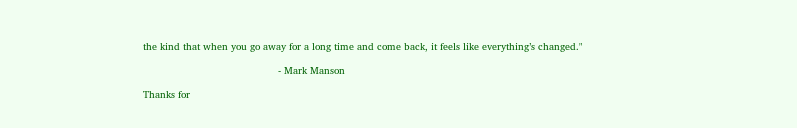the kind that when you go away for a long time and come back, it feels like everything’s changed."

                                             - Mark Manson

Thanks for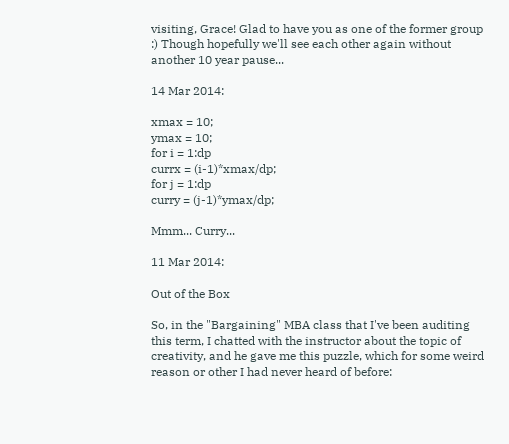visiting, Grace! Glad to have you as one of the former group :) Though hopefully we'll see each other again without another 10 year pause...

14 Mar 2014:

xmax = 10;
ymax = 10;
for i = 1:dp
currx = (i-1)*xmax/dp;
for j = 1:dp
curry = (j-1)*ymax/dp;

Mmm... Curry...

11 Mar 2014:

Out of the Box

So, in the "Bargaining" MBA class that I've been auditing this term, I chatted with the instructor about the topic of creativity, and he gave me this puzzle, which for some weird reason or other I had never heard of before: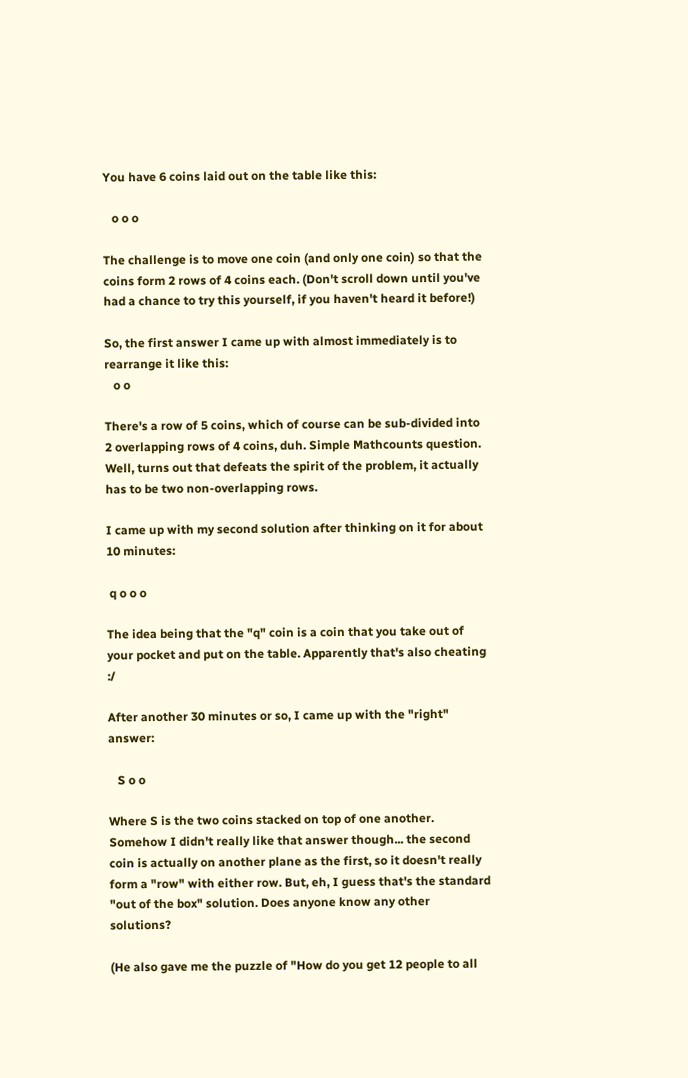You have 6 coins laid out on the table like this:

   o o o

The challenge is to move one coin (and only one coin) so that the coins form 2 rows of 4 coins each. (Don't scroll down until you've had a chance to try this yourself, if you haven't heard it before!)

So, the first answer I came up with almost immediately is to rearrange it like this:
   o o

There's a row of 5 coins, which of course can be sub-divided into 2 overlapping rows of 4 coins, duh. Simple Mathcounts question. Well, turns out that defeats the spirit of the problem, it actually has to be two non-overlapping rows.

I came up with my second solution after thinking on it for about 10 minutes:

 q o o o

The idea being that the "q" coin is a coin that you take out of your pocket and put on the table. Apparently that's also cheating :/

After another 30 minutes or so, I came up with the "right" answer:

   S o o

Where S is the two coins stacked on top of one another. Somehow I didn't really like that answer though... the second coin is actually on another plane as the first, so it doesn't really form a "row" with either row. But, eh, I guess that's the standard "out of the box" solution. Does anyone know any other solutions?

(He also gave me the puzzle of "How do you get 12 people to all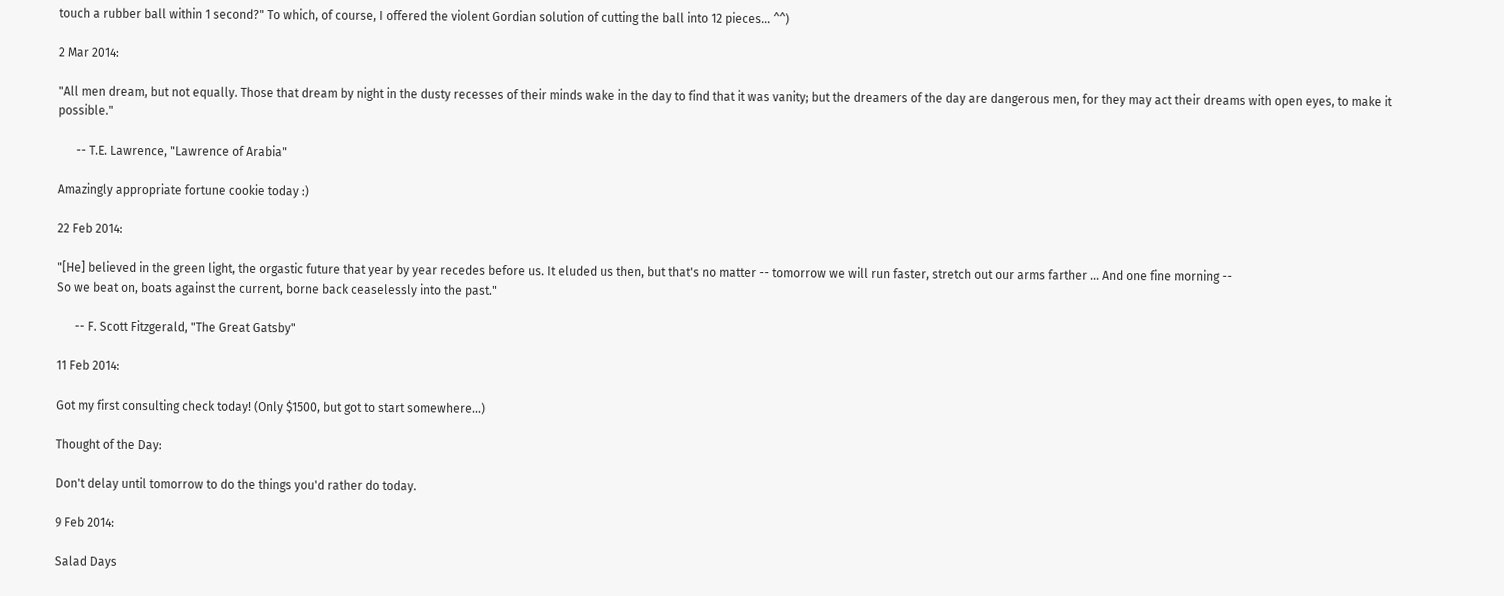touch a rubber ball within 1 second?" To which, of course, I offered the violent Gordian solution of cutting the ball into 12 pieces... ^^)

2 Mar 2014:

"All men dream, but not equally. Those that dream by night in the dusty recesses of their minds wake in the day to find that it was vanity; but the dreamers of the day are dangerous men, for they may act their dreams with open eyes, to make it possible."

      -- T.E. Lawrence, "Lawrence of Arabia"

Amazingly appropriate fortune cookie today :)

22 Feb 2014:

"[He] believed in the green light, the orgastic future that year by year recedes before us. It eluded us then, but that's no matter -- tomorrow we will run faster, stretch out our arms farther ... And one fine morning --
So we beat on, boats against the current, borne back ceaselessly into the past."

      -- F. Scott Fitzgerald, "The Great Gatsby"

11 Feb 2014:

Got my first consulting check today! (Only $1500, but got to start somewhere...)

Thought of the Day:

Don't delay until tomorrow to do the things you'd rather do today.

9 Feb 2014:

Salad Days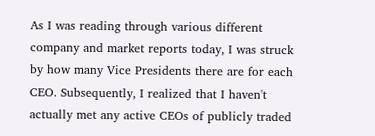As I was reading through various different company and market reports today, I was struck by how many Vice Presidents there are for each CEO. Subsequently, I realized that I haven't actually met any active CEOs of publicly traded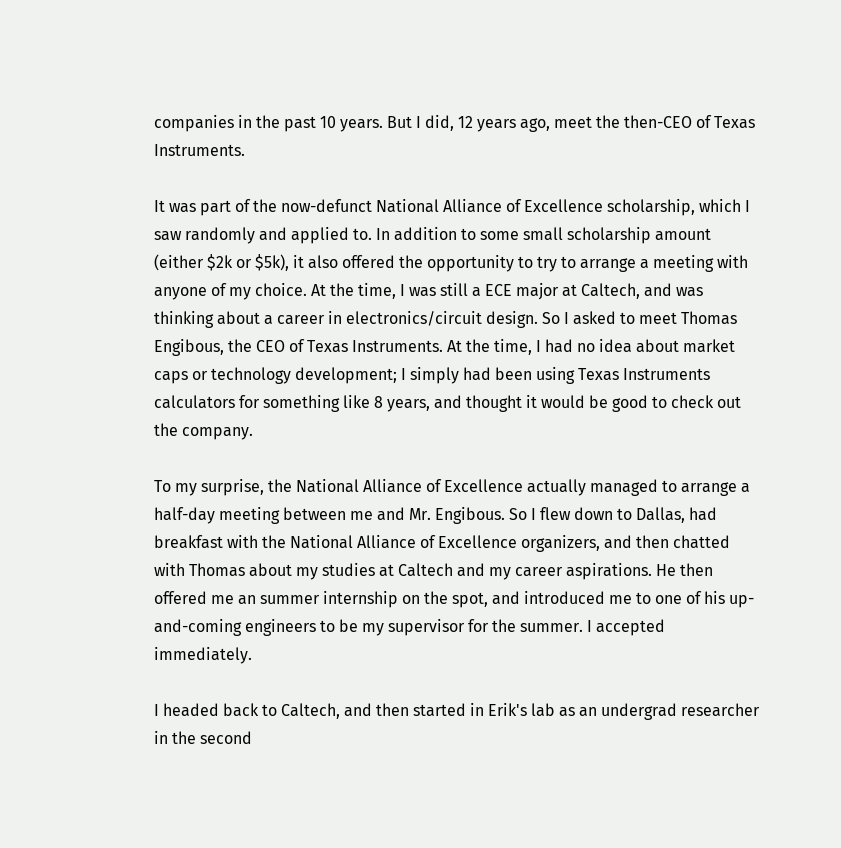companies in the past 10 years. But I did, 12 years ago, meet the then-CEO of Texas Instruments.

It was part of the now-defunct National Alliance of Excellence scholarship, which I saw randomly and applied to. In addition to some small scholarship amount (either $2k or $5k), it also offered the opportunity to try to arrange a meeting with anyone of my choice. At the time, I was still a ECE major at Caltech, and was thinking about a career in electronics/circuit design. So I asked to meet Thomas Engibous, the CEO of Texas Instruments. At the time, I had no idea about market caps or technology development; I simply had been using Texas Instruments calculators for something like 8 years, and thought it would be good to check out the company.

To my surprise, the National Alliance of Excellence actually managed to arrange a half-day meeting between me and Mr. Engibous. So I flew down to Dallas, had breakfast with the National Alliance of Excellence organizers, and then chatted with Thomas about my studies at Caltech and my career aspirations. He then offered me an summer internship on the spot, and introduced me to one of his up-and-coming engineers to be my supervisor for the summer. I accepted immediately.

I headed back to Caltech, and then started in Erik's lab as an undergrad researcher in the second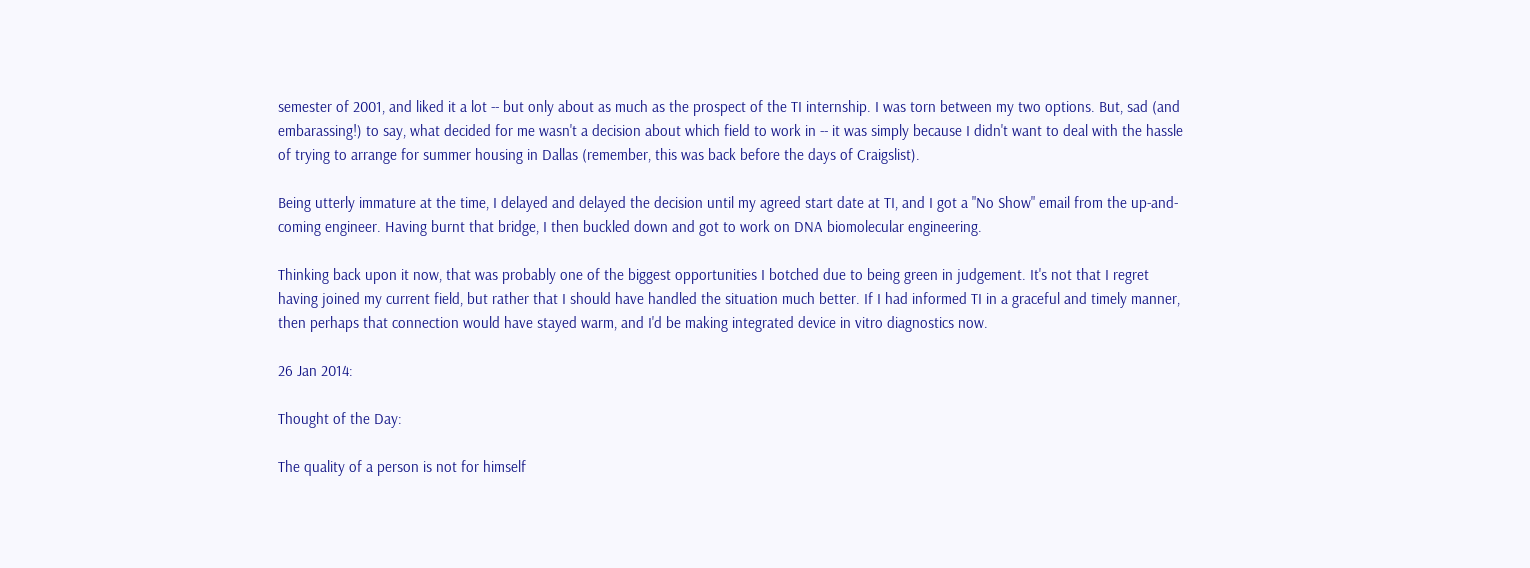semester of 2001, and liked it a lot -- but only about as much as the prospect of the TI internship. I was torn between my two options. But, sad (and embarassing!) to say, what decided for me wasn't a decision about which field to work in -- it was simply because I didn't want to deal with the hassle of trying to arrange for summer housing in Dallas (remember, this was back before the days of Craigslist).

Being utterly immature at the time, I delayed and delayed the decision until my agreed start date at TI, and I got a "No Show" email from the up-and-coming engineer. Having burnt that bridge, I then buckled down and got to work on DNA biomolecular engineering.

Thinking back upon it now, that was probably one of the biggest opportunities I botched due to being green in judgement. It's not that I regret having joined my current field, but rather that I should have handled the situation much better. If I had informed TI in a graceful and timely manner, then perhaps that connection would have stayed warm, and I'd be making integrated device in vitro diagnostics now.

26 Jan 2014:

Thought of the Day:

The quality of a person is not for himself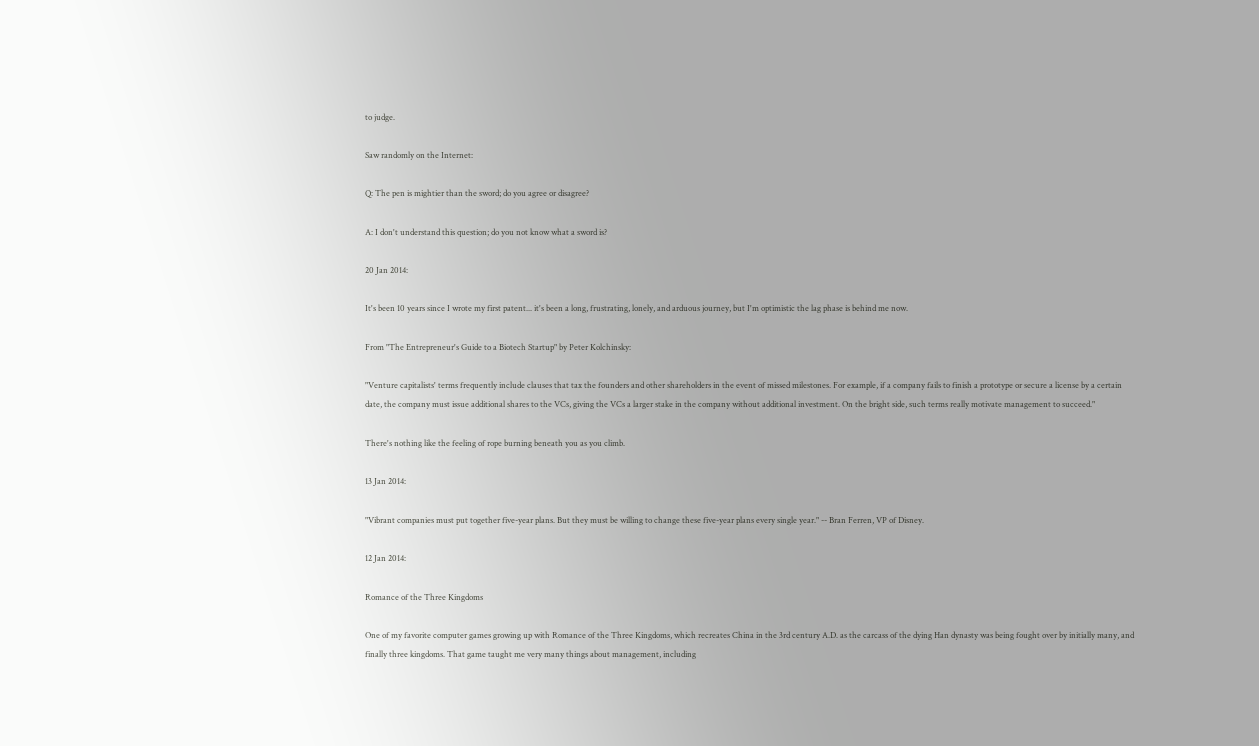to judge.

Saw randomly on the Internet:

Q: The pen is mightier than the sword; do you agree or disagree?

A: I don't understand this question; do you not know what a sword is?

20 Jan 2014:

It's been 10 years since I wrote my first patent... it's been a long, frustrating, lonely, and arduous journey, but I'm optimistic the lag phase is behind me now.

From "The Entrepreneur's Guide to a Biotech Startup" by Peter Kolchinsky:

"Venture capitalists' terms frequently include clauses that tax the founders and other shareholders in the event of missed milestones. For example, if a company fails to finish a prototype or secure a license by a certain date, the company must issue additional shares to the VCs, giving the VCs a larger stake in the company without additional investment. On the bright side, such terms really motivate management to succeed."

There's nothing like the feeling of rope burning beneath you as you climb.

13 Jan 2014:

"Vibrant companies must put together five-year plans. But they must be willing to change these five-year plans every single year." -- Bran Ferren, VP of Disney.

12 Jan 2014:

Romance of the Three Kingdoms

One of my favorite computer games growing up with Romance of the Three Kingdoms, which recreates China in the 3rd century A.D. as the carcass of the dying Han dynasty was being fought over by initially many, and finally three kingdoms. That game taught me very many things about management, including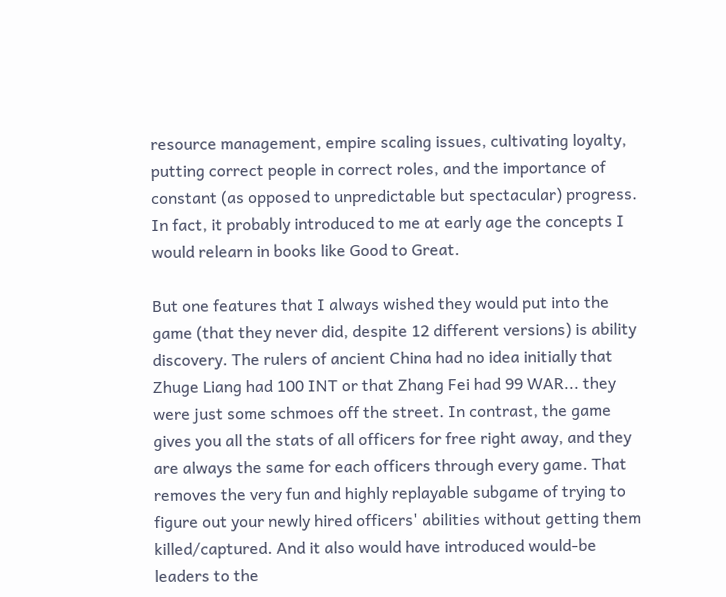resource management, empire scaling issues, cultivating loyalty, putting correct people in correct roles, and the importance of constant (as opposed to unpredictable but spectacular) progress. In fact, it probably introduced to me at early age the concepts I would relearn in books like Good to Great.

But one features that I always wished they would put into the game (that they never did, despite 12 different versions) is ability discovery. The rulers of ancient China had no idea initially that Zhuge Liang had 100 INT or that Zhang Fei had 99 WAR... they were just some schmoes off the street. In contrast, the game gives you all the stats of all officers for free right away, and they are always the same for each officers through every game. That removes the very fun and highly replayable subgame of trying to figure out your newly hired officers' abilities without getting them killed/captured. And it also would have introduced would-be leaders to the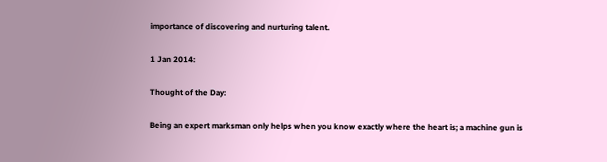importance of discovering and nurturing talent.

1 Jan 2014:

Thought of the Day:

Being an expert marksman only helps when you know exactly where the heart is; a machine gun is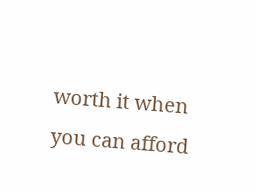worth it when you can afford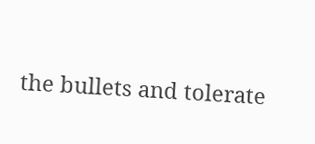the bullets and tolerate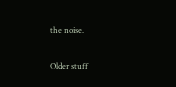the noise.

Older stuff